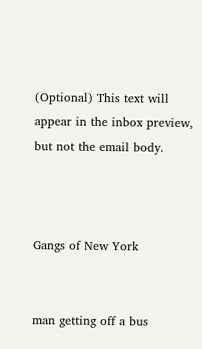(Optional) This text will appear in the inbox preview, but not the email body.



Gangs of New York


man getting off a bus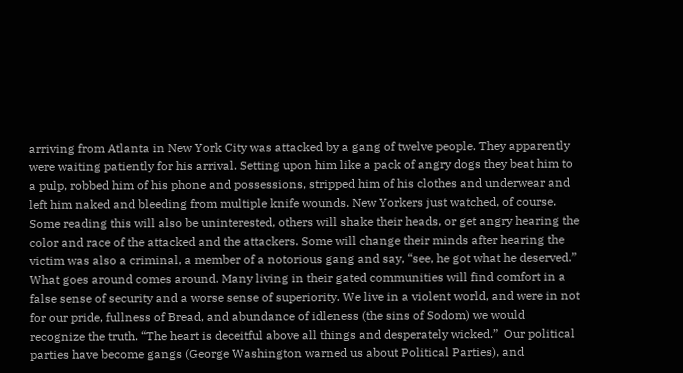arriving from Atlanta in New York City was attacked by a gang of twelve people. They apparently were waiting patiently for his arrival. Setting upon him like a pack of angry dogs they beat him to a pulp, robbed him of his phone and possessions, stripped him of his clothes and underwear and left him naked and bleeding from multiple knife wounds. New Yorkers just watched, of course. Some reading this will also be uninterested, others will shake their heads, or get angry hearing the color and race of the attacked and the attackers. Some will change their minds after hearing the victim was also a criminal, a member of a notorious gang and say, “see, he got what he deserved.” What goes around comes around. Many living in their gated communities will find comfort in a false sense of security and a worse sense of superiority. We live in a violent world, and were in not for our pride, fullness of Bread, and abundance of idleness (the sins of Sodom) we would recognize the truth. “The heart is deceitful above all things and desperately wicked.”  Our political parties have become gangs (George Washington warned us about Political Parties), and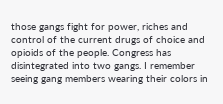those gangs fight for power, riches and control of the current drugs of choice and opioids of the people. Congress has disintegrated into two gangs. I remember seeing gang members wearing their colors in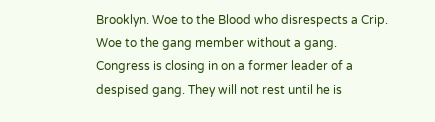Brooklyn. Woe to the Blood who disrespects a Crip. Woe to the gang member without a gang. Congress is closing in on a former leader of a despised gang. They will not rest until he is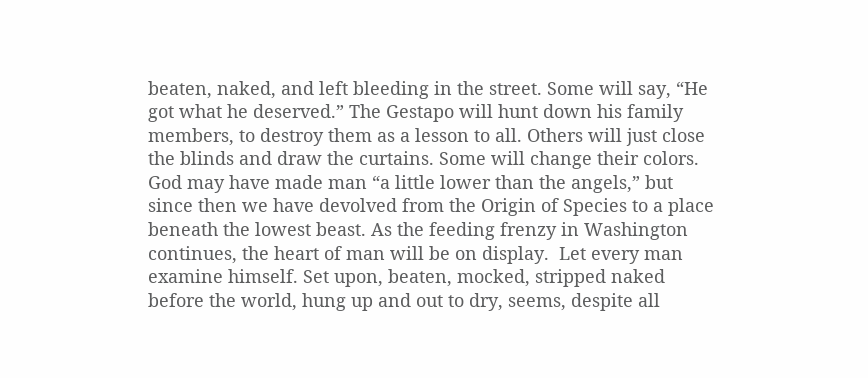beaten, naked, and left bleeding in the street. Some will say, “He got what he deserved.” The Gestapo will hunt down his family members, to destroy them as a lesson to all. Others will just close the blinds and draw the curtains. Some will change their colors. God may have made man “a little lower than the angels,” but since then we have devolved from the Origin of Species to a place beneath the lowest beast. As the feeding frenzy in Washington continues, the heart of man will be on display.  Let every man examine himself. Set upon, beaten, mocked, stripped naked before the world, hung up and out to dry, seems, despite all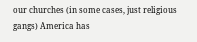our churches (in some cases, just religious gangs) America has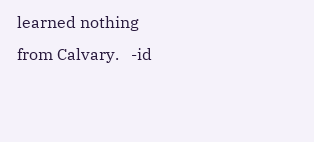learned nothing from Calvary.   -id